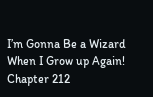I’m Gonna Be a Wizard When I Grow up Again! Chapter 212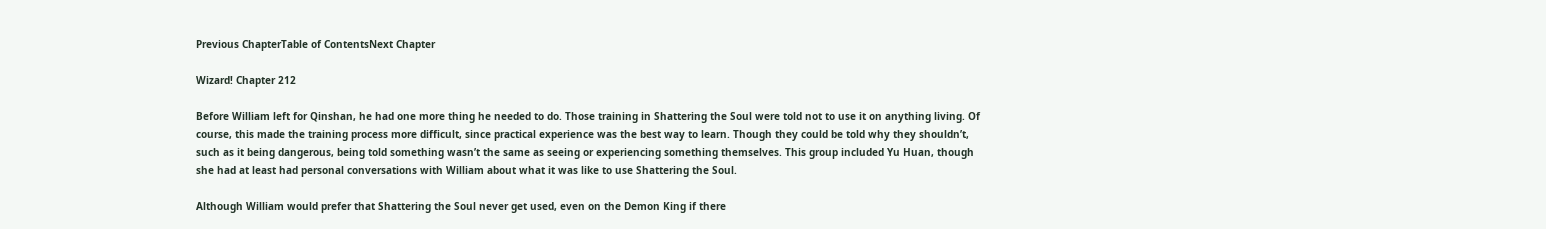Previous ChapterTable of ContentsNext Chapter

Wizard! Chapter 212

Before William left for Qinshan, he had one more thing he needed to do. Those training in Shattering the Soul were told not to use it on anything living. Of course, this made the training process more difficult, since practical experience was the best way to learn. Though they could be told why they shouldn’t, such as it being dangerous, being told something wasn’t the same as seeing or experiencing something themselves. This group included Yu Huan, though she had at least had personal conversations with William about what it was like to use Shattering the Soul.

Although William would prefer that Shattering the Soul never get used, even on the Demon King if there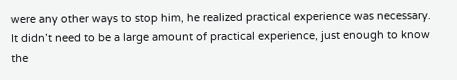were any other ways to stop him, he realized practical experience was necessary. It didn’t need to be a large amount of practical experience, just enough to know the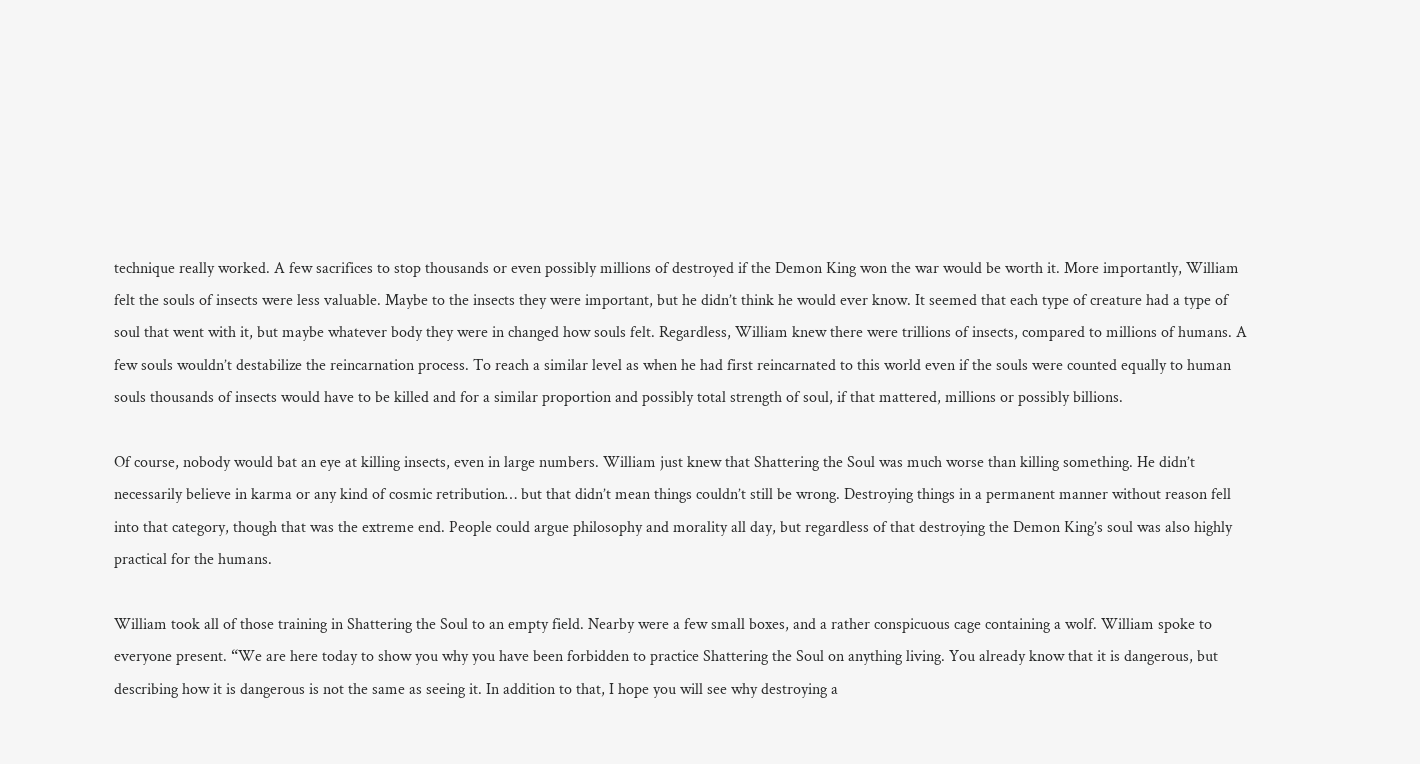technique really worked. A few sacrifices to stop thousands or even possibly millions of destroyed if the Demon King won the war would be worth it. More importantly, William felt the souls of insects were less valuable. Maybe to the insects they were important, but he didn’t think he would ever know. It seemed that each type of creature had a type of soul that went with it, but maybe whatever body they were in changed how souls felt. Regardless, William knew there were trillions of insects, compared to millions of humans. A few souls wouldn’t destabilize the reincarnation process. To reach a similar level as when he had first reincarnated to this world even if the souls were counted equally to human souls thousands of insects would have to be killed and for a similar proportion and possibly total strength of soul, if that mattered, millions or possibly billions.

Of course, nobody would bat an eye at killing insects, even in large numbers. William just knew that Shattering the Soul was much worse than killing something. He didn’t necessarily believe in karma or any kind of cosmic retribution… but that didn’t mean things couldn’t still be wrong. Destroying things in a permanent manner without reason fell into that category, though that was the extreme end. People could argue philosophy and morality all day, but regardless of that destroying the Demon King’s soul was also highly practical for the humans.

William took all of those training in Shattering the Soul to an empty field. Nearby were a few small boxes, and a rather conspicuous cage containing a wolf. William spoke to everyone present. “We are here today to show you why you have been forbidden to practice Shattering the Soul on anything living. You already know that it is dangerous, but describing how it is dangerous is not the same as seeing it. In addition to that, I hope you will see why destroying a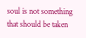soul is not something that should be taken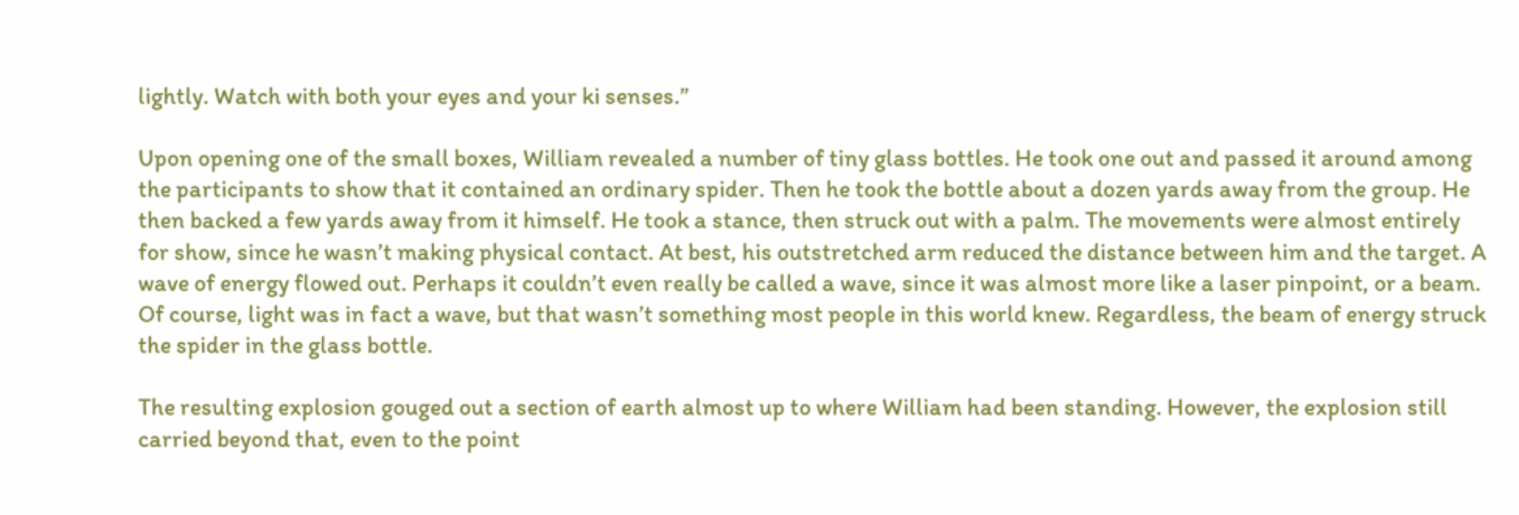lightly. Watch with both your eyes and your ki senses.”

Upon opening one of the small boxes, William revealed a number of tiny glass bottles. He took one out and passed it around among the participants to show that it contained an ordinary spider. Then he took the bottle about a dozen yards away from the group. He then backed a few yards away from it himself. He took a stance, then struck out with a palm. The movements were almost entirely for show, since he wasn’t making physical contact. At best, his outstretched arm reduced the distance between him and the target. A wave of energy flowed out. Perhaps it couldn’t even really be called a wave, since it was almost more like a laser pinpoint, or a beam. Of course, light was in fact a wave, but that wasn’t something most people in this world knew. Regardless, the beam of energy struck the spider in the glass bottle.

The resulting explosion gouged out a section of earth almost up to where William had been standing. However, the explosion still carried beyond that, even to the point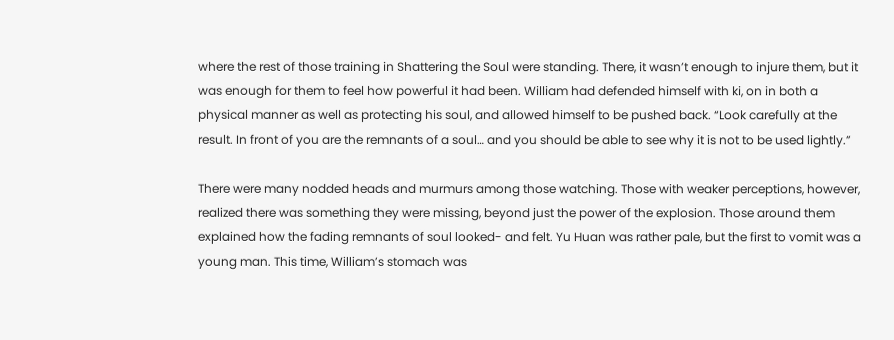where the rest of those training in Shattering the Soul were standing. There, it wasn’t enough to injure them, but it was enough for them to feel how powerful it had been. William had defended himself with ki, on in both a physical manner as well as protecting his soul, and allowed himself to be pushed back. “Look carefully at the result. In front of you are the remnants of a soul… and you should be able to see why it is not to be used lightly.”

There were many nodded heads and murmurs among those watching. Those with weaker perceptions, however, realized there was something they were missing, beyond just the power of the explosion. Those around them explained how the fading remnants of soul looked- and felt. Yu Huan was rather pale, but the first to vomit was a young man. This time, William’s stomach was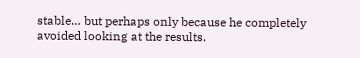stable… but perhaps only because he completely avoided looking at the results.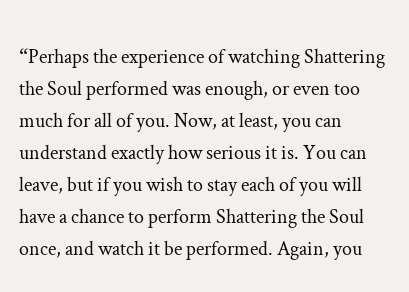“Perhaps the experience of watching Shattering the Soul performed was enough, or even too much for all of you. Now, at least, you can understand exactly how serious it is. You can leave, but if you wish to stay each of you will have a chance to perform Shattering the Soul once, and watch it be performed. Again, you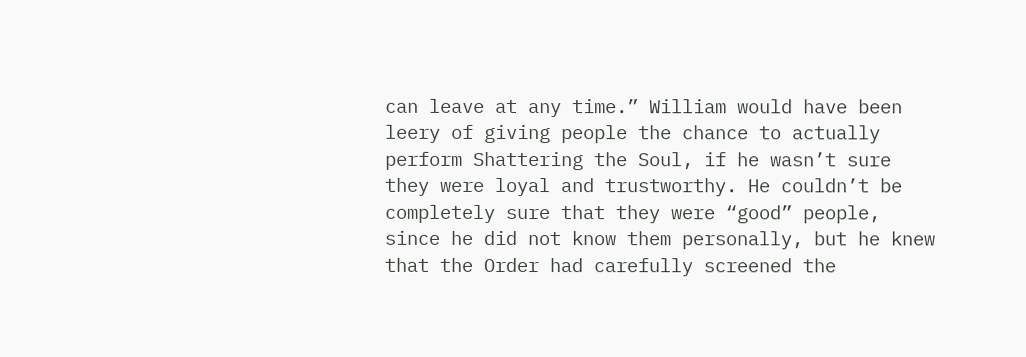can leave at any time.” William would have been leery of giving people the chance to actually perform Shattering the Soul, if he wasn’t sure they were loyal and trustworthy. He couldn’t be completely sure that they were “good” people, since he did not know them personally, but he knew that the Order had carefully screened the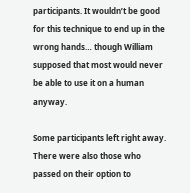participants. It wouldn’t be good for this technique to end up in the wrong hands… though William supposed that most would never be able to use it on a human anyway.

Some participants left right away. There were also those who passed on their option to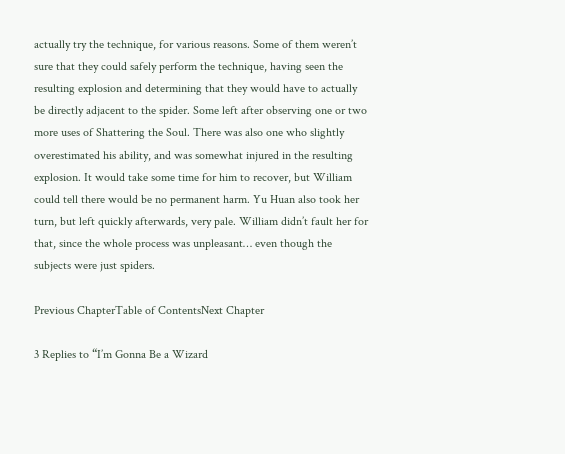actually try the technique, for various reasons. Some of them weren’t sure that they could safely perform the technique, having seen the resulting explosion and determining that they would have to actually be directly adjacent to the spider. Some left after observing one or two more uses of Shattering the Soul. There was also one who slightly overestimated his ability, and was somewhat injured in the resulting explosion. It would take some time for him to recover, but William could tell there would be no permanent harm. Yu Huan also took her turn, but left quickly afterwards, very pale. William didn’t fault her for that, since the whole process was unpleasant… even though the subjects were just spiders.

Previous ChapterTable of ContentsNext Chapter

3 Replies to “I’m Gonna Be a Wizard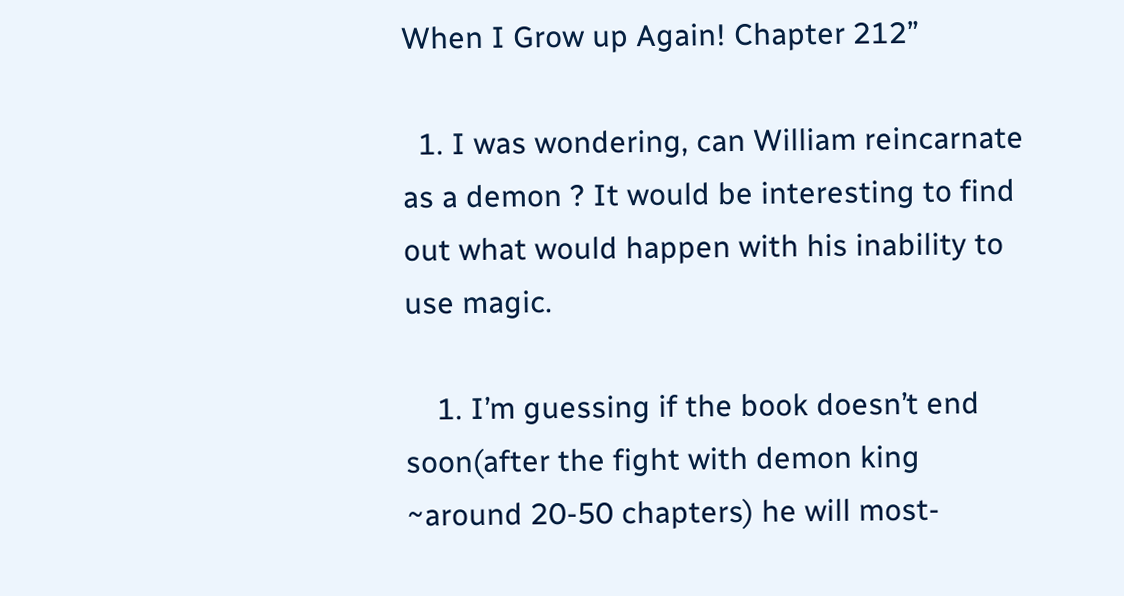When I Grow up Again! Chapter 212”

  1. I was wondering, can William reincarnate as a demon ? It would be interesting to find out what would happen with his inability to use magic.

    1. I’m guessing if the book doesn’t end soon(after the fight with demon king ~around 20-50 chapters) he will most-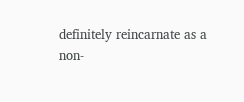definitely reincarnate as a non-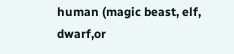human (magic beast, elf, dwarf,or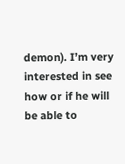demon). I’m very interested in see how or if he will be able to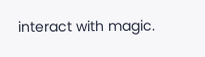interact with magic.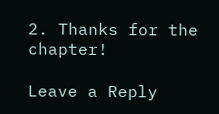2. Thanks for the chapter!

Leave a Reply